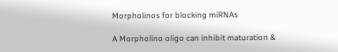Morpholinos for blocking miRNAs

A Morpholino oligo can inhibit maturation &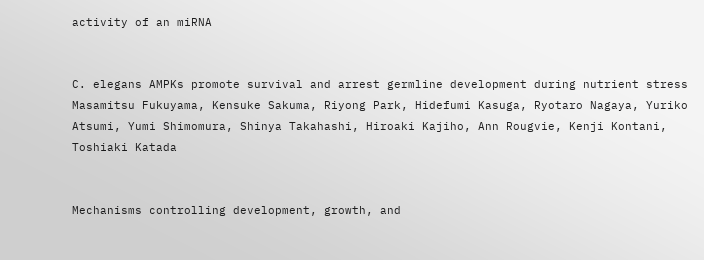activity of an miRNA


C. elegans AMPKs promote survival and arrest germline development during nutrient stress
Masamitsu Fukuyama, Kensuke Sakuma, Riyong Park, Hidefumi Kasuga, Ryotaro Nagaya, Yuriko Atsumi, Yumi Shimomura, Shinya Takahashi, Hiroaki Kajiho, Ann Rougvie, Kenji Kontani, Toshiaki Katada


Mechanisms controlling development, growth, and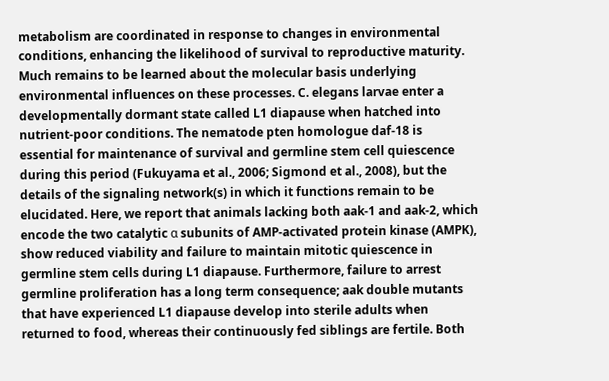metabolism are coordinated in response to changes in environmental conditions, enhancing the likelihood of survival to reproductive maturity. Much remains to be learned about the molecular basis underlying environmental influences on these processes. C. elegans larvae enter a developmentally dormant state called L1 diapause when hatched into nutrient-poor conditions. The nematode pten homologue daf-18 is essential for maintenance of survival and germline stem cell quiescence during this period (Fukuyama et al., 2006; Sigmond et al., 2008), but the details of the signaling network(s) in which it functions remain to be elucidated. Here, we report that animals lacking both aak-1 and aak-2, which encode the two catalytic α subunits of AMP-activated protein kinase (AMPK), show reduced viability and failure to maintain mitotic quiescence in germline stem cells during L1 diapause. Furthermore, failure to arrest germline proliferation has a long term consequence; aak double mutants that have experienced L1 diapause develop into sterile adults when returned to food, whereas their continuously fed siblings are fertile. Both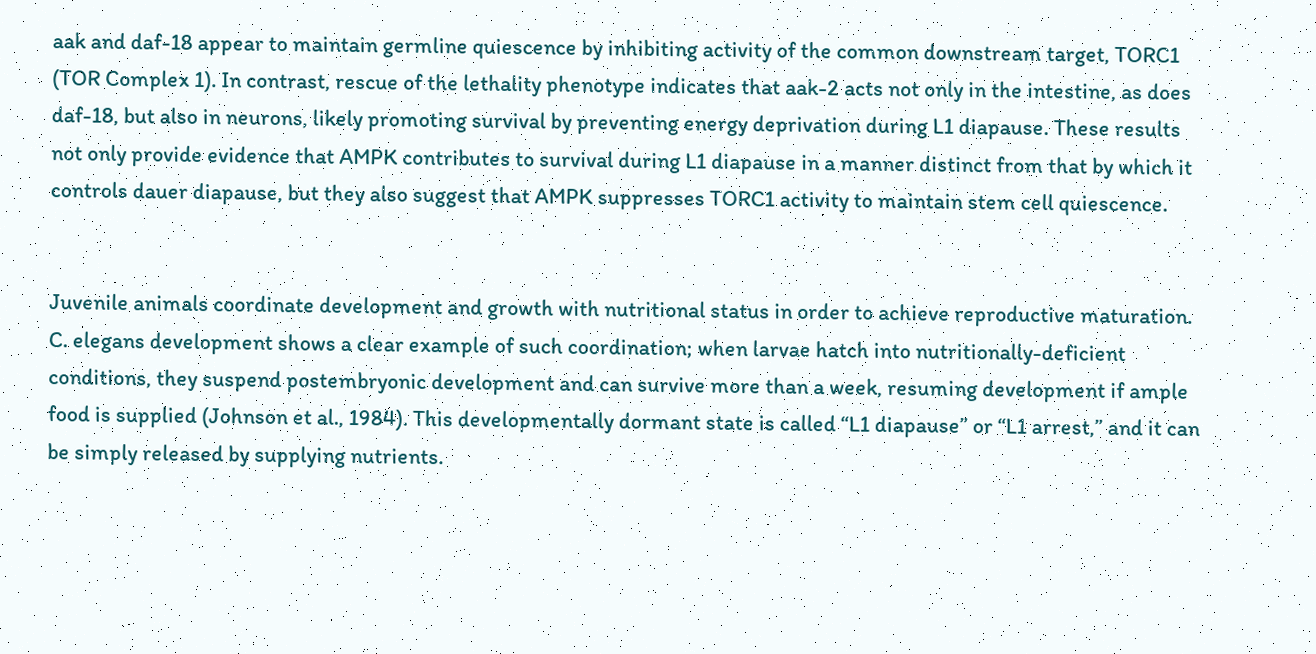aak and daf-18 appear to maintain germline quiescence by inhibiting activity of the common downstream target, TORC1 (TOR Complex 1). In contrast, rescue of the lethality phenotype indicates that aak-2 acts not only in the intestine, as does daf-18, but also in neurons, likely promoting survival by preventing energy deprivation during L1 diapause. These results not only provide evidence that AMPK contributes to survival during L1 diapause in a manner distinct from that by which it controls dauer diapause, but they also suggest that AMPK suppresses TORC1 activity to maintain stem cell quiescence.


Juvenile animals coordinate development and growth with nutritional status in order to achieve reproductive maturation. C. elegans development shows a clear example of such coordination; when larvae hatch into nutritionally-deficient conditions, they suspend postembryonic development and can survive more than a week, resuming development if ample food is supplied (Johnson et al., 1984). This developmentally dormant state is called “L1 diapause” or “L1 arrest,” and it can be simply released by supplying nutrients.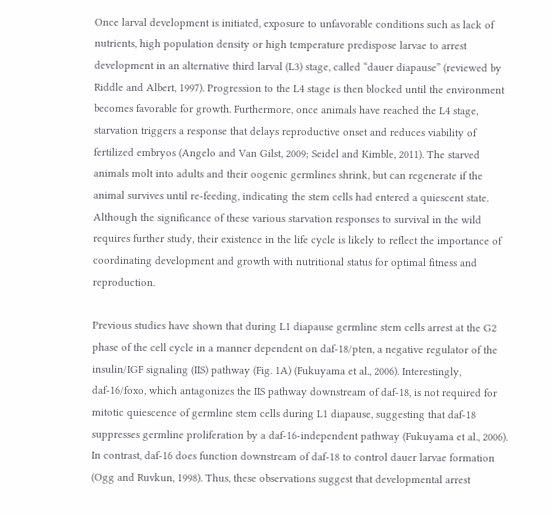Once larval development is initiated, exposure to unfavorable conditions such as lack of nutrients, high population density or high temperature predispose larvae to arrest development in an alternative third larval (L3) stage, called “dauer diapause” (reviewed by Riddle and Albert, 1997). Progression to the L4 stage is then blocked until the environment becomes favorable for growth. Furthermore, once animals have reached the L4 stage, starvation triggers a response that delays reproductive onset and reduces viability of fertilized embryos (Angelo and Van Gilst, 2009; Seidel and Kimble, 2011). The starved animals molt into adults and their oogenic germlines shrink, but can regenerate if the animal survives until re-feeding, indicating the stem cells had entered a quiescent state. Although the significance of these various starvation responses to survival in the wild requires further study, their existence in the life cycle is likely to reflect the importance of coordinating development and growth with nutritional status for optimal fitness and reproduction.

Previous studies have shown that during L1 diapause germline stem cells arrest at the G2 phase of the cell cycle in a manner dependent on daf-18/pten, a negative regulator of the insulin/IGF signaling (IIS) pathway (Fig. 1A) (Fukuyama et al., 2006). Interestingly, daf-16/foxo, which antagonizes the IIS pathway downstream of daf-18, is not required for mitotic quiescence of germline stem cells during L1 diapause, suggesting that daf-18 suppresses germline proliferation by a daf-16-independent pathway (Fukuyama et al., 2006). In contrast, daf-16 does function downstream of daf-18 to control dauer larvae formation (Ogg and Ruvkun, 1998). Thus, these observations suggest that developmental arrest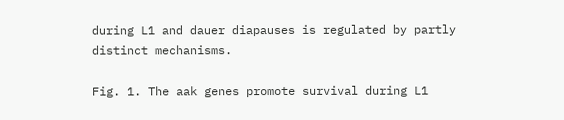during L1 and dauer diapauses is regulated by partly distinct mechanisms.

Fig. 1. The aak genes promote survival during L1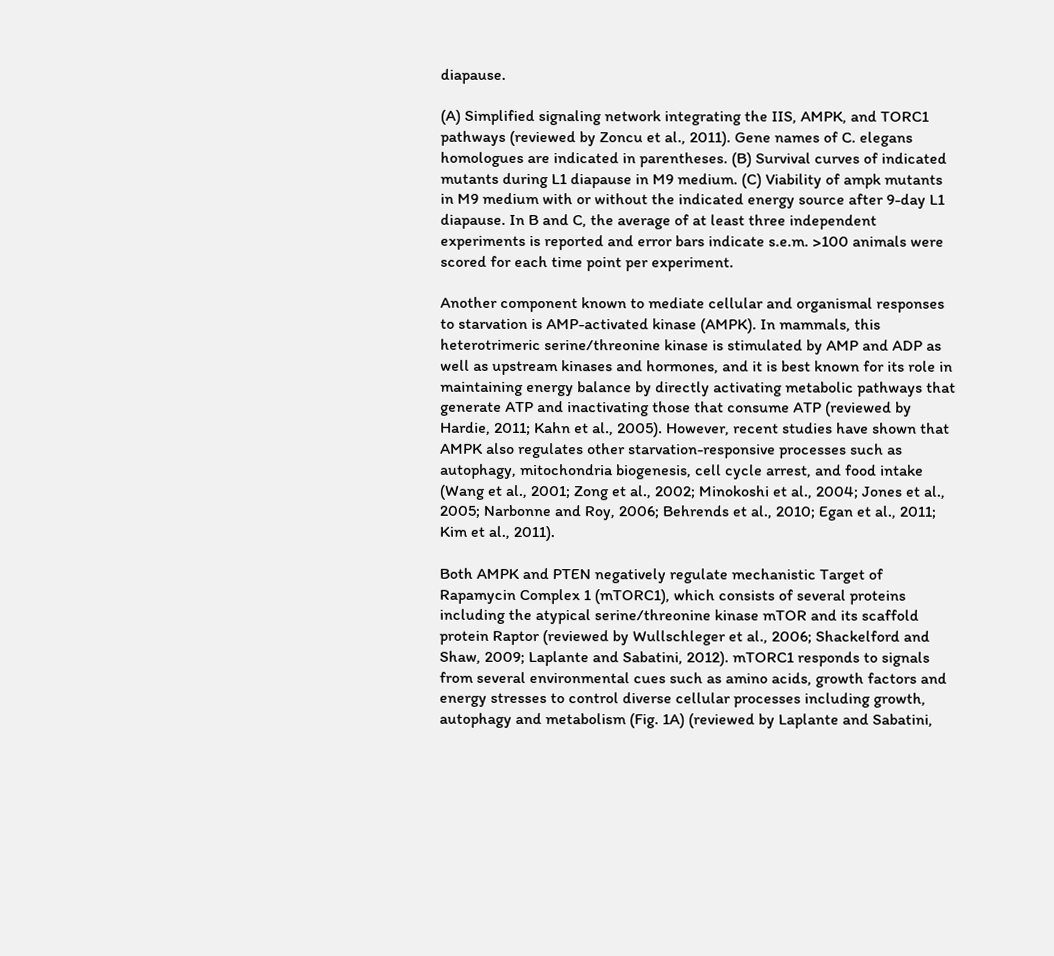diapause.

(A) Simplified signaling network integrating the IIS, AMPK, and TORC1 pathways (reviewed by Zoncu et al., 2011). Gene names of C. elegans homologues are indicated in parentheses. (B) Survival curves of indicated mutants during L1 diapause in M9 medium. (C) Viability of ampk mutants in M9 medium with or without the indicated energy source after 9-day L1 diapause. In B and C, the average of at least three independent experiments is reported and error bars indicate s.e.m. >100 animals were scored for each time point per experiment.

Another component known to mediate cellular and organismal responses to starvation is AMP-activated kinase (AMPK). In mammals, this heterotrimeric serine/threonine kinase is stimulated by AMP and ADP as well as upstream kinases and hormones, and it is best known for its role in maintaining energy balance by directly activating metabolic pathways that generate ATP and inactivating those that consume ATP (reviewed by Hardie, 2011; Kahn et al., 2005). However, recent studies have shown that AMPK also regulates other starvation-responsive processes such as autophagy, mitochondria biogenesis, cell cycle arrest, and food intake (Wang et al., 2001; Zong et al., 2002; Minokoshi et al., 2004; Jones et al., 2005; Narbonne and Roy, 2006; Behrends et al., 2010; Egan et al., 2011; Kim et al., 2011).

Both AMPK and PTEN negatively regulate mechanistic Target of Rapamycin Complex 1 (mTORC1), which consists of several proteins including the atypical serine/threonine kinase mTOR and its scaffold protein Raptor (reviewed by Wullschleger et al., 2006; Shackelford and Shaw, 2009; Laplante and Sabatini, 2012). mTORC1 responds to signals from several environmental cues such as amino acids, growth factors and energy stresses to control diverse cellular processes including growth, autophagy and metabolism (Fig. 1A) (reviewed by Laplante and Sabatini,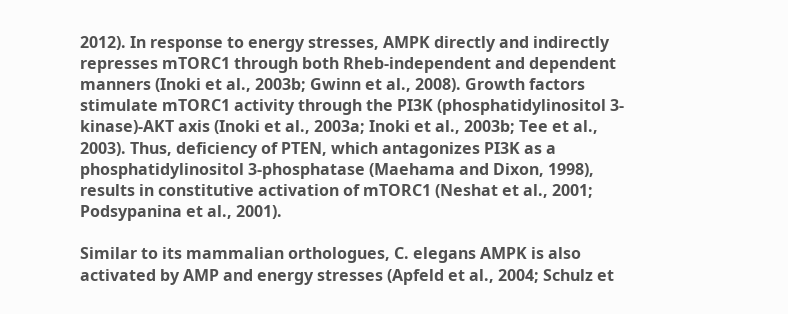2012). In response to energy stresses, AMPK directly and indirectly represses mTORC1 through both Rheb-independent and dependent manners (Inoki et al., 2003b; Gwinn et al., 2008). Growth factors stimulate mTORC1 activity through the PI3K (phosphatidylinositol 3-kinase)-AKT axis (Inoki et al., 2003a; Inoki et al., 2003b; Tee et al., 2003). Thus, deficiency of PTEN, which antagonizes PI3K as a phosphatidylinositol 3-phosphatase (Maehama and Dixon, 1998), results in constitutive activation of mTORC1 (Neshat et al., 2001; Podsypanina et al., 2001).

Similar to its mammalian orthologues, C. elegans AMPK is also activated by AMP and energy stresses (Apfeld et al., 2004; Schulz et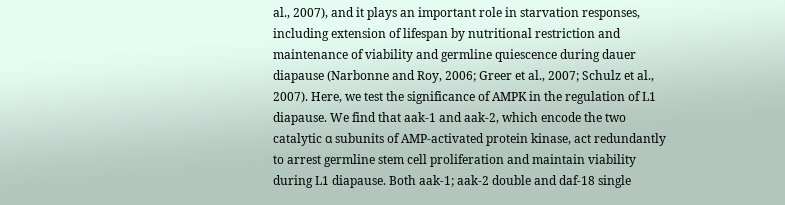al., 2007), and it plays an important role in starvation responses, including extension of lifespan by nutritional restriction and maintenance of viability and germline quiescence during dauer diapause (Narbonne and Roy, 2006; Greer et al., 2007; Schulz et al., 2007). Here, we test the significance of AMPK in the regulation of L1 diapause. We find that aak-1 and aak-2, which encode the two catalytic α subunits of AMP-activated protein kinase, act redundantly to arrest germline stem cell proliferation and maintain viability during L1 diapause. Both aak-1; aak-2 double and daf-18 single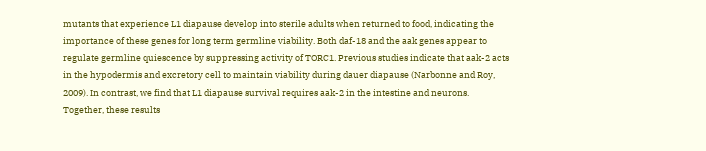mutants that experience L1 diapause develop into sterile adults when returned to food, indicating the importance of these genes for long term germline viability. Both daf-18 and the aak genes appear to regulate germline quiescence by suppressing activity of TORC1. Previous studies indicate that aak-2 acts in the hypodermis and excretory cell to maintain viability during dauer diapause (Narbonne and Roy, 2009). In contrast, we find that L1 diapause survival requires aak-2 in the intestine and neurons. Together, these results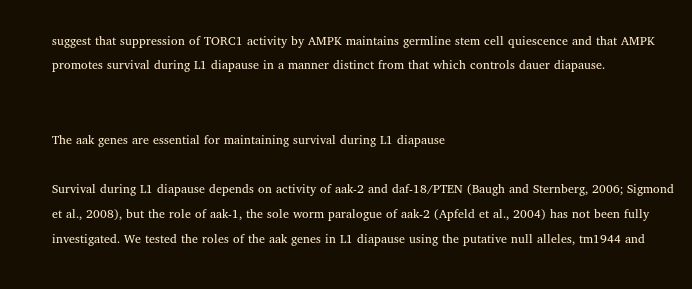suggest that suppression of TORC1 activity by AMPK maintains germline stem cell quiescence and that AMPK promotes survival during L1 diapause in a manner distinct from that which controls dauer diapause.


The aak genes are essential for maintaining survival during L1 diapause

Survival during L1 diapause depends on activity of aak-2 and daf-18/PTEN (Baugh and Sternberg, 2006; Sigmond et al., 2008), but the role of aak-1, the sole worm paralogue of aak-2 (Apfeld et al., 2004) has not been fully investigated. We tested the roles of the aak genes in L1 diapause using the putative null alleles, tm1944 and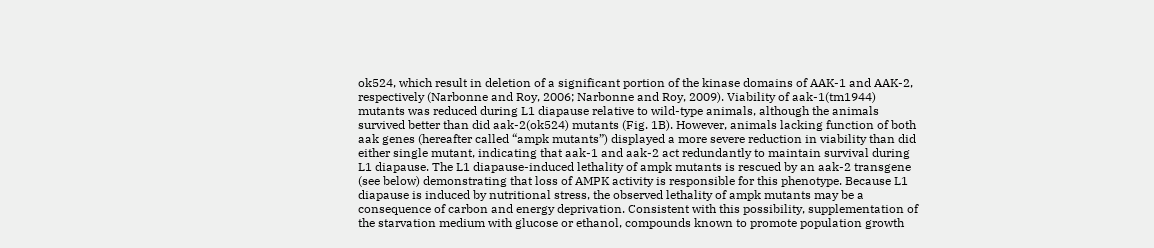ok524, which result in deletion of a significant portion of the kinase domains of AAK-1 and AAK-2, respectively (Narbonne and Roy, 2006; Narbonne and Roy, 2009). Viability of aak-1(tm1944) mutants was reduced during L1 diapause relative to wild-type animals, although the animals survived better than did aak-2(ok524) mutants (Fig. 1B). However, animals lacking function of both aak genes (hereafter called “ampk mutants”) displayed a more severe reduction in viability than did either single mutant, indicating that aak-1 and aak-2 act redundantly to maintain survival during L1 diapause. The L1 diapause-induced lethality of ampk mutants is rescued by an aak-2 transgene (see below) demonstrating that loss of AMPK activity is responsible for this phenotype. Because L1 diapause is induced by nutritional stress, the observed lethality of ampk mutants may be a consequence of carbon and energy deprivation. Consistent with this possibility, supplementation of the starvation medium with glucose or ethanol, compounds known to promote population growth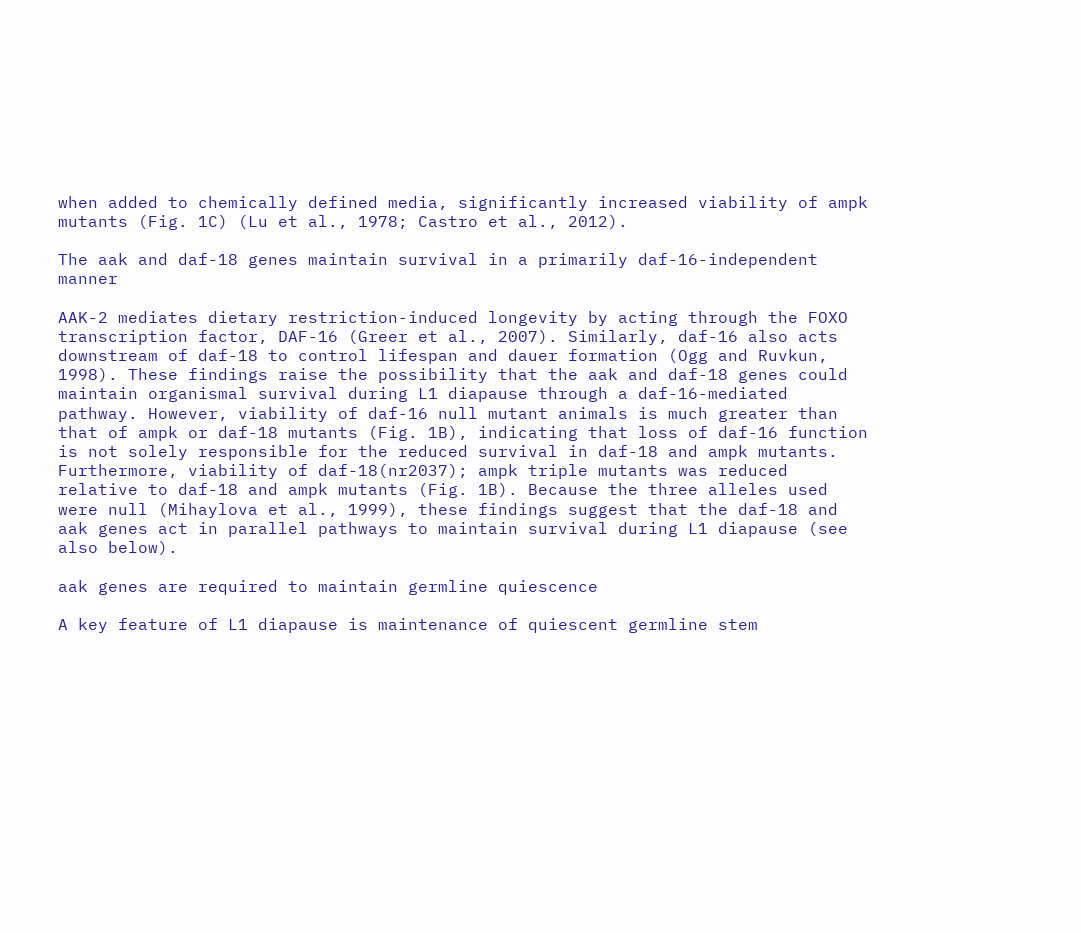when added to chemically defined media, significantly increased viability of ampk mutants (Fig. 1C) (Lu et al., 1978; Castro et al., 2012).

The aak and daf-18 genes maintain survival in a primarily daf-16-independent manner

AAK-2 mediates dietary restriction-induced longevity by acting through the FOXO transcription factor, DAF-16 (Greer et al., 2007). Similarly, daf-16 also acts downstream of daf-18 to control lifespan and dauer formation (Ogg and Ruvkun, 1998). These findings raise the possibility that the aak and daf-18 genes could maintain organismal survival during L1 diapause through a daf-16-mediated pathway. However, viability of daf-16 null mutant animals is much greater than that of ampk or daf-18 mutants (Fig. 1B), indicating that loss of daf-16 function is not solely responsible for the reduced survival in daf-18 and ampk mutants. Furthermore, viability of daf-18(nr2037); ampk triple mutants was reduced relative to daf-18 and ampk mutants (Fig. 1B). Because the three alleles used were null (Mihaylova et al., 1999), these findings suggest that the daf-18 and aak genes act in parallel pathways to maintain survival during L1 diapause (see also below).

aak genes are required to maintain germline quiescence

A key feature of L1 diapause is maintenance of quiescent germline stem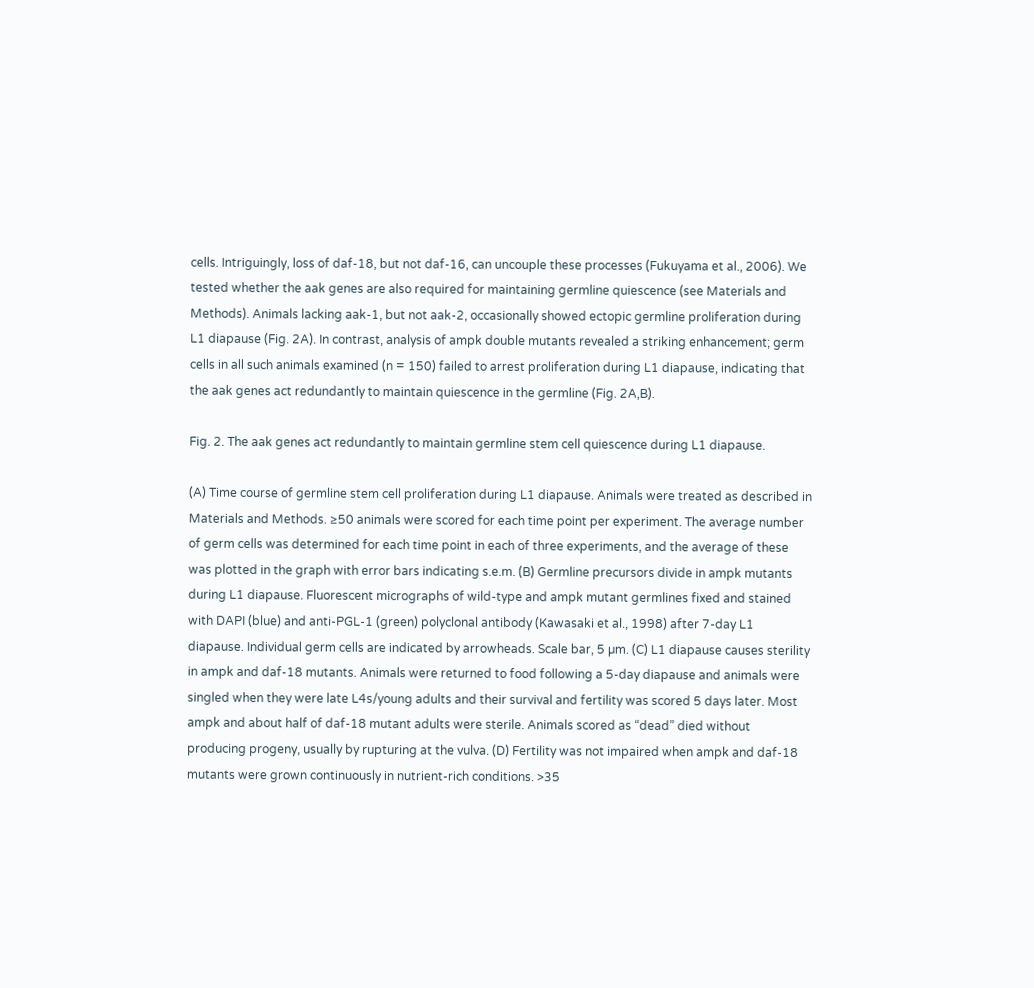cells. Intriguingly, loss of daf-18, but not daf-16, can uncouple these processes (Fukuyama et al., 2006). We tested whether the aak genes are also required for maintaining germline quiescence (see Materials and Methods). Animals lacking aak-1, but not aak-2, occasionally showed ectopic germline proliferation during L1 diapause (Fig. 2A). In contrast, analysis of ampk double mutants revealed a striking enhancement; germ cells in all such animals examined (n = 150) failed to arrest proliferation during L1 diapause, indicating that the aak genes act redundantly to maintain quiescence in the germline (Fig. 2A,B).

Fig. 2. The aak genes act redundantly to maintain germline stem cell quiescence during L1 diapause.

(A) Time course of germline stem cell proliferation during L1 diapause. Animals were treated as described in Materials and Methods. ≥50 animals were scored for each time point per experiment. The average number of germ cells was determined for each time point in each of three experiments, and the average of these was plotted in the graph with error bars indicating s.e.m. (B) Germline precursors divide in ampk mutants during L1 diapause. Fluorescent micrographs of wild-type and ampk mutant germlines fixed and stained with DAPI (blue) and anti-PGL-1 (green) polyclonal antibody (Kawasaki et al., 1998) after 7-day L1 diapause. Individual germ cells are indicated by arrowheads. Scale bar, 5 µm. (C) L1 diapause causes sterility in ampk and daf-18 mutants. Animals were returned to food following a 5-day diapause and animals were singled when they were late L4s/young adults and their survival and fertility was scored 5 days later. Most ampk and about half of daf-18 mutant adults were sterile. Animals scored as “dead” died without producing progeny, usually by rupturing at the vulva. (D) Fertility was not impaired when ampk and daf-18 mutants were grown continuously in nutrient-rich conditions. >35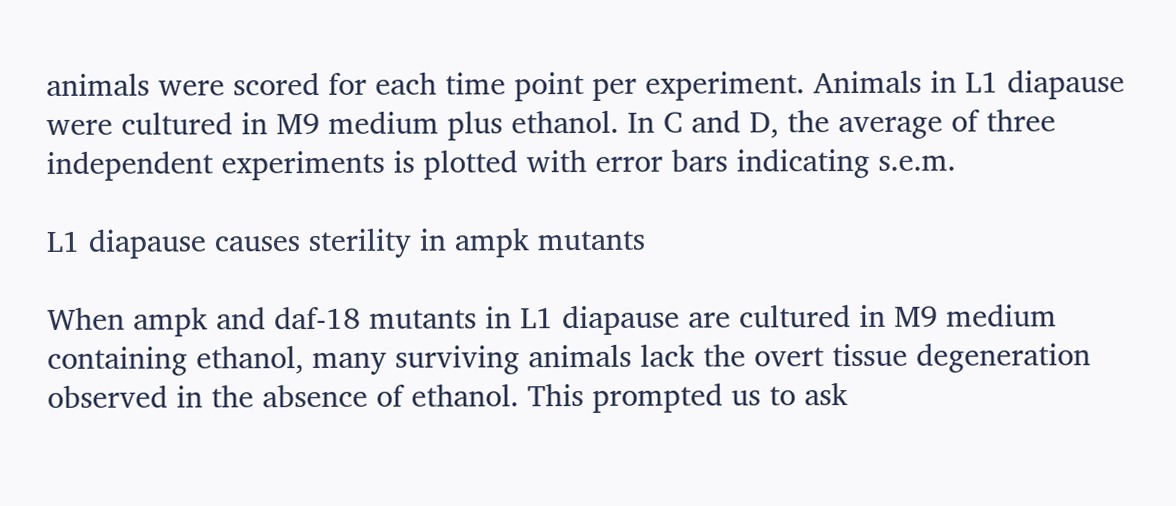animals were scored for each time point per experiment. Animals in L1 diapause were cultured in M9 medium plus ethanol. In C and D, the average of three independent experiments is plotted with error bars indicating s.e.m.

L1 diapause causes sterility in ampk mutants

When ampk and daf-18 mutants in L1 diapause are cultured in M9 medium containing ethanol, many surviving animals lack the overt tissue degeneration observed in the absence of ethanol. This prompted us to ask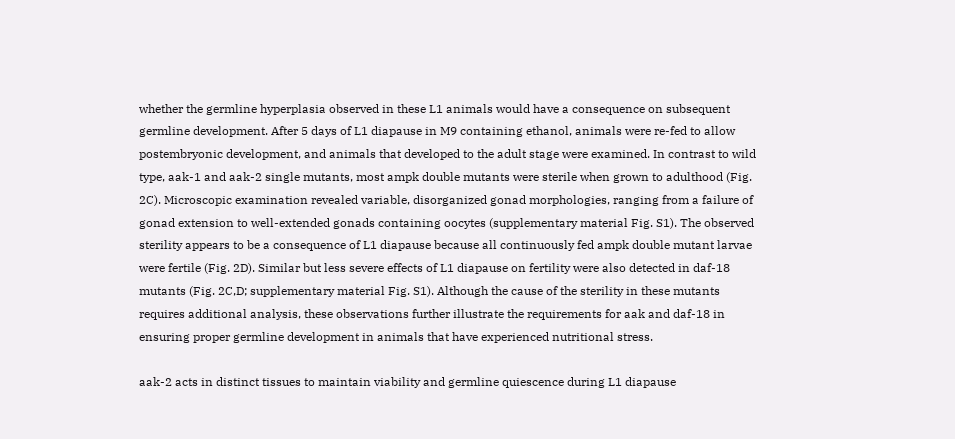whether the germline hyperplasia observed in these L1 animals would have a consequence on subsequent germline development. After 5 days of L1 diapause in M9 containing ethanol, animals were re-fed to allow postembryonic development, and animals that developed to the adult stage were examined. In contrast to wild type, aak-1 and aak-2 single mutants, most ampk double mutants were sterile when grown to adulthood (Fig. 2C). Microscopic examination revealed variable, disorganized gonad morphologies, ranging from a failure of gonad extension to well-extended gonads containing oocytes (supplementary material Fig. S1). The observed sterility appears to be a consequence of L1 diapause because all continuously fed ampk double mutant larvae were fertile (Fig. 2D). Similar but less severe effects of L1 diapause on fertility were also detected in daf-18 mutants (Fig. 2C,D; supplementary material Fig. S1). Although the cause of the sterility in these mutants requires additional analysis, these observations further illustrate the requirements for aak and daf-18 in ensuring proper germline development in animals that have experienced nutritional stress.

aak-2 acts in distinct tissues to maintain viability and germline quiescence during L1 diapause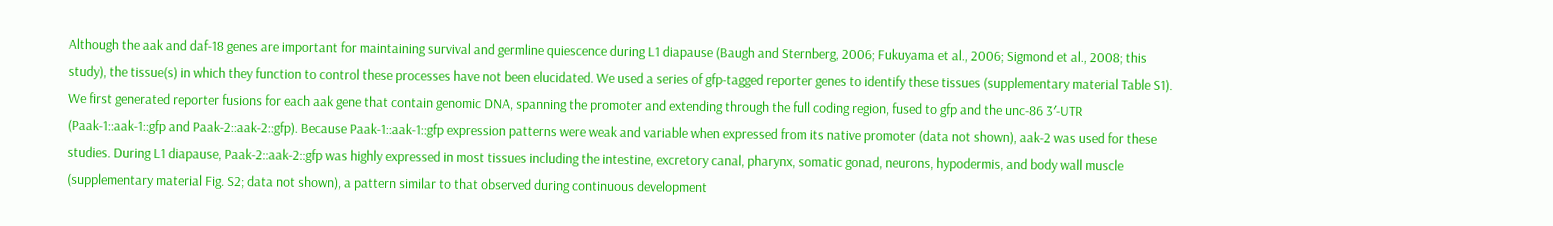Although the aak and daf-18 genes are important for maintaining survival and germline quiescence during L1 diapause (Baugh and Sternberg, 2006; Fukuyama et al., 2006; Sigmond et al., 2008; this study), the tissue(s) in which they function to control these processes have not been elucidated. We used a series of gfp-tagged reporter genes to identify these tissues (supplementary material Table S1). We first generated reporter fusions for each aak gene that contain genomic DNA, spanning the promoter and extending through the full coding region, fused to gfp and the unc-86 3′-UTR (Paak-1::aak-1::gfp and Paak-2::aak-2::gfp). Because Paak-1::aak-1::gfp expression patterns were weak and variable when expressed from its native promoter (data not shown), aak-2 was used for these studies. During L1 diapause, Paak-2::aak-2::gfp was highly expressed in most tissues including the intestine, excretory canal, pharynx, somatic gonad, neurons, hypodermis, and body wall muscle (supplementary material Fig. S2; data not shown), a pattern similar to that observed during continuous development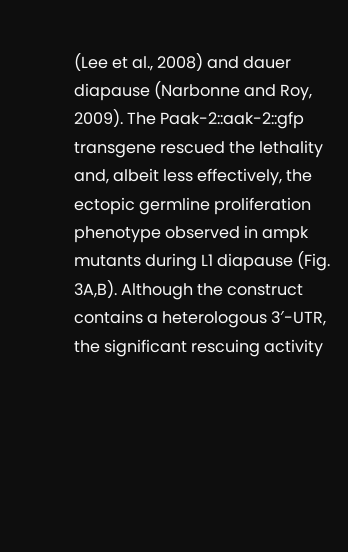(Lee et al., 2008) and dauer diapause (Narbonne and Roy, 2009). The Paak-2::aak-2::gfp transgene rescued the lethality and, albeit less effectively, the ectopic germline proliferation phenotype observed in ampk mutants during L1 diapause (Fig. 3A,B). Although the construct contains a heterologous 3′-UTR, the significant rescuing activity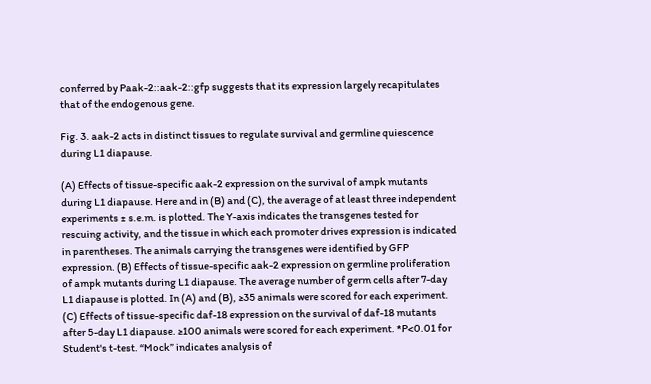conferred by Paak-2::aak-2::gfp suggests that its expression largely recapitulates that of the endogenous gene.

Fig. 3. aak-2 acts in distinct tissues to regulate survival and germline quiescence during L1 diapause.

(A) Effects of tissue-specific aak-2 expression on the survival of ampk mutants during L1 diapause. Here and in (B) and (C), the average of at least three independent experiments ± s.e.m. is plotted. The Y-axis indicates the transgenes tested for rescuing activity, and the tissue in which each promoter drives expression is indicated in parentheses. The animals carrying the transgenes were identified by GFP expression. (B) Effects of tissue-specific aak-2 expression on germline proliferation of ampk mutants during L1 diapause. The average number of germ cells after 7-day L1 diapause is plotted. In (A) and (B), ≥35 animals were scored for each experiment. (C) Effects of tissue-specific daf-18 expression on the survival of daf-18 mutants after 5-day L1 diapause. ≥100 animals were scored for each experiment. *P<0.01 for Student's t-test. “Mock” indicates analysis of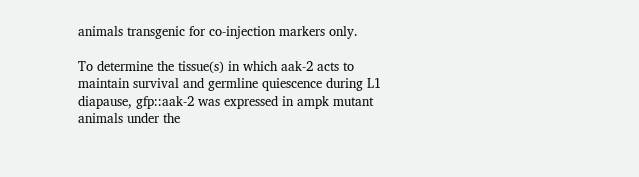animals transgenic for co-injection markers only.

To determine the tissue(s) in which aak-2 acts to maintain survival and germline quiescence during L1 diapause, gfp::aak-2 was expressed in ampk mutant animals under the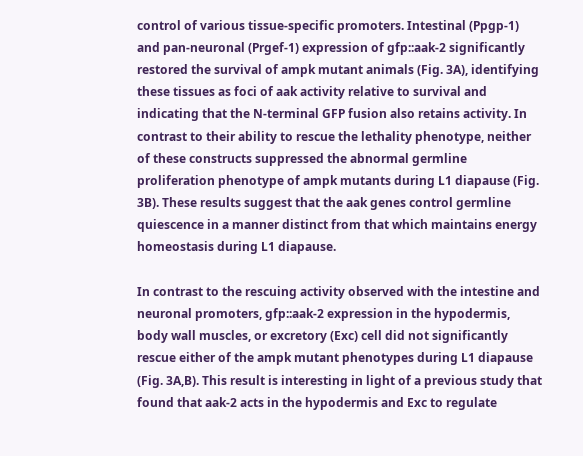control of various tissue-specific promoters. Intestinal (Ppgp-1) and pan-neuronal (Prgef-1) expression of gfp::aak-2 significantly restored the survival of ampk mutant animals (Fig. 3A), identifying these tissues as foci of aak activity relative to survival and indicating that the N-terminal GFP fusion also retains activity. In contrast to their ability to rescue the lethality phenotype, neither of these constructs suppressed the abnormal germline proliferation phenotype of ampk mutants during L1 diapause (Fig. 3B). These results suggest that the aak genes control germline quiescence in a manner distinct from that which maintains energy homeostasis during L1 diapause.

In contrast to the rescuing activity observed with the intestine and neuronal promoters, gfp::aak-2 expression in the hypodermis, body wall muscles, or excretory (Exc) cell did not significantly rescue either of the ampk mutant phenotypes during L1 diapause (Fig. 3A,B). This result is interesting in light of a previous study that found that aak-2 acts in the hypodermis and Exc to regulate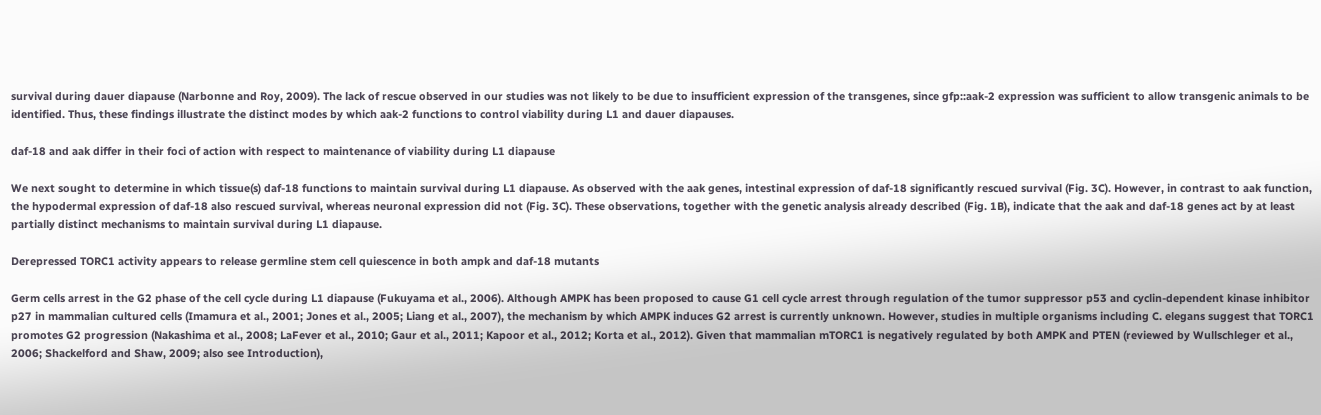survival during dauer diapause (Narbonne and Roy, 2009). The lack of rescue observed in our studies was not likely to be due to insufficient expression of the transgenes, since gfp::aak-2 expression was sufficient to allow transgenic animals to be identified. Thus, these findings illustrate the distinct modes by which aak-2 functions to control viability during L1 and dauer diapauses.

daf-18 and aak differ in their foci of action with respect to maintenance of viability during L1 diapause

We next sought to determine in which tissue(s) daf-18 functions to maintain survival during L1 diapause. As observed with the aak genes, intestinal expression of daf-18 significantly rescued survival (Fig. 3C). However, in contrast to aak function, the hypodermal expression of daf-18 also rescued survival, whereas neuronal expression did not (Fig. 3C). These observations, together with the genetic analysis already described (Fig. 1B), indicate that the aak and daf-18 genes act by at least partially distinct mechanisms to maintain survival during L1 diapause.

Derepressed TORC1 activity appears to release germline stem cell quiescence in both ampk and daf-18 mutants

Germ cells arrest in the G2 phase of the cell cycle during L1 diapause (Fukuyama et al., 2006). Although AMPK has been proposed to cause G1 cell cycle arrest through regulation of the tumor suppressor p53 and cyclin-dependent kinase inhibitor p27 in mammalian cultured cells (Imamura et al., 2001; Jones et al., 2005; Liang et al., 2007), the mechanism by which AMPK induces G2 arrest is currently unknown. However, studies in multiple organisms including C. elegans suggest that TORC1 promotes G2 progression (Nakashima et al., 2008; LaFever et al., 2010; Gaur et al., 2011; Kapoor et al., 2012; Korta et al., 2012). Given that mammalian mTORC1 is negatively regulated by both AMPK and PTEN (reviewed by Wullschleger et al., 2006; Shackelford and Shaw, 2009; also see Introduction),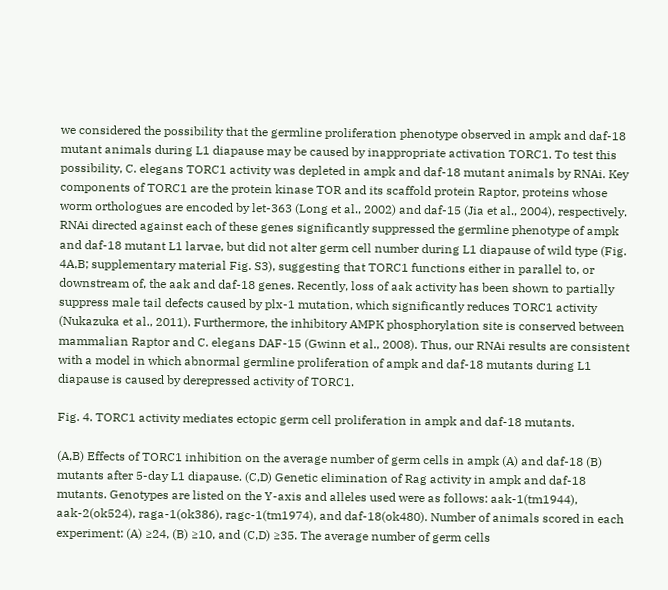we considered the possibility that the germline proliferation phenotype observed in ampk and daf-18 mutant animals during L1 diapause may be caused by inappropriate activation TORC1. To test this possibility, C. elegans TORC1 activity was depleted in ampk and daf-18 mutant animals by RNAi. Key components of TORC1 are the protein kinase TOR and its scaffold protein Raptor, proteins whose worm orthologues are encoded by let-363 (Long et al., 2002) and daf-15 (Jia et al., 2004), respectively. RNAi directed against each of these genes significantly suppressed the germline phenotype of ampk and daf-18 mutant L1 larvae, but did not alter germ cell number during L1 diapause of wild type (Fig. 4A,B; supplementary material Fig. S3), suggesting that TORC1 functions either in parallel to, or downstream of, the aak and daf-18 genes. Recently, loss of aak activity has been shown to partially suppress male tail defects caused by plx-1 mutation, which significantly reduces TORC1 activity (Nukazuka et al., 2011). Furthermore, the inhibitory AMPK phosphorylation site is conserved between mammalian Raptor and C. elegans DAF-15 (Gwinn et al., 2008). Thus, our RNAi results are consistent with a model in which abnormal germline proliferation of ampk and daf-18 mutants during L1 diapause is caused by derepressed activity of TORC1.

Fig. 4. TORC1 activity mediates ectopic germ cell proliferation in ampk and daf-18 mutants.

(A,B) Effects of TORC1 inhibition on the average number of germ cells in ampk (A) and daf-18 (B) mutants after 5-day L1 diapause. (C,D) Genetic elimination of Rag activity in ampk and daf-18 mutants. Genotypes are listed on the Y-axis and alleles used were as follows: aak-1(tm1944), aak-2(ok524), raga-1(ok386), ragc-1(tm1974), and daf-18(ok480). Number of animals scored in each experiment: (A) ≥24, (B) ≥10, and (C,D) ≥35. The average number of germ cells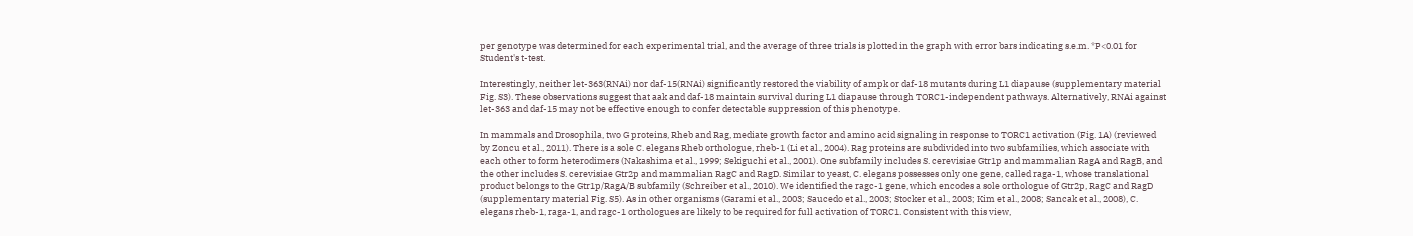per genotype was determined for each experimental trial, and the average of three trials is plotted in the graph with error bars indicating s.e.m. *P<0.01 for Student's t-test.

Interestingly, neither let-363(RNAi) nor daf-15(RNAi) significantly restored the viability of ampk or daf-18 mutants during L1 diapause (supplementary material Fig. S3). These observations suggest that aak and daf-18 maintain survival during L1 diapause through TORC1-independent pathways. Alternatively, RNAi against let-363 and daf-15 may not be effective enough to confer detectable suppression of this phenotype.

In mammals and Drosophila, two G proteins, Rheb and Rag, mediate growth factor and amino acid signaling in response to TORC1 activation (Fig. 1A) (reviewed by Zoncu et al., 2011). There is a sole C. elegans Rheb orthologue, rheb-1 (Li et al., 2004). Rag proteins are subdivided into two subfamilies, which associate with each other to form heterodimers (Nakashima et al., 1999; Sekiguchi et al., 2001). One subfamily includes S. cerevisiae Gtr1p and mammalian RagA and RagB, and the other includes S. cerevisiae Gtr2p and mammalian RagC and RagD. Similar to yeast, C. elegans possesses only one gene, called raga-1, whose translational product belongs to the Gtr1p/RagA/B subfamily (Schreiber et al., 2010). We identified the ragc-1 gene, which encodes a sole orthologue of Gtr2p, RagC and RagD (supplementary material Fig. S5). As in other organisms (Garami et al., 2003; Saucedo et al., 2003; Stocker et al., 2003; Kim et al., 2008; Sancak et al., 2008), C. elegans rheb-1, raga-1, and ragc-1 orthologues are likely to be required for full activation of TORC1. Consistent with this view,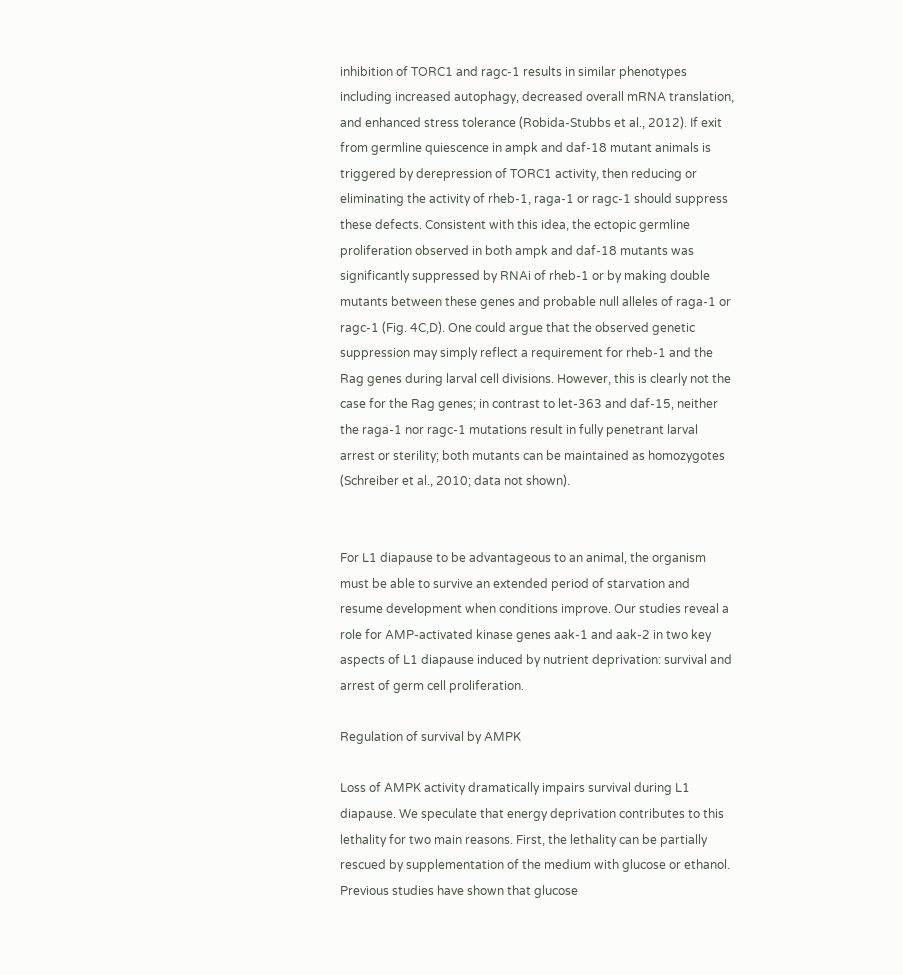inhibition of TORC1 and ragc-1 results in similar phenotypes including increased autophagy, decreased overall mRNA translation, and enhanced stress tolerance (Robida-Stubbs et al., 2012). If exit from germline quiescence in ampk and daf-18 mutant animals is triggered by derepression of TORC1 activity, then reducing or eliminating the activity of rheb-1, raga-1 or ragc-1 should suppress these defects. Consistent with this idea, the ectopic germline proliferation observed in both ampk and daf-18 mutants was significantly suppressed by RNAi of rheb-1 or by making double mutants between these genes and probable null alleles of raga-1 or ragc-1 (Fig. 4C,D). One could argue that the observed genetic suppression may simply reflect a requirement for rheb-1 and the Rag genes during larval cell divisions. However, this is clearly not the case for the Rag genes; in contrast to let-363 and daf-15, neither the raga-1 nor ragc-1 mutations result in fully penetrant larval arrest or sterility; both mutants can be maintained as homozygotes (Schreiber et al., 2010; data not shown).


For L1 diapause to be advantageous to an animal, the organism must be able to survive an extended period of starvation and resume development when conditions improve. Our studies reveal a role for AMP-activated kinase genes aak-1 and aak-2 in two key aspects of L1 diapause induced by nutrient deprivation: survival and arrest of germ cell proliferation.

Regulation of survival by AMPK

Loss of AMPK activity dramatically impairs survival during L1 diapause. We speculate that energy deprivation contributes to this lethality for two main reasons. First, the lethality can be partially rescued by supplementation of the medium with glucose or ethanol. Previous studies have shown that glucose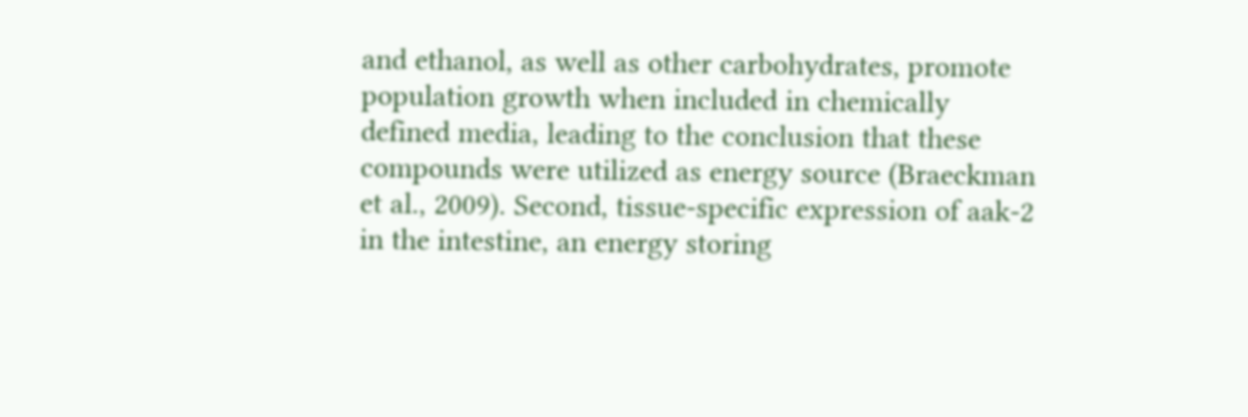and ethanol, as well as other carbohydrates, promote population growth when included in chemically defined media, leading to the conclusion that these compounds were utilized as energy source (Braeckman et al., 2009). Second, tissue-specific expression of aak-2 in the intestine, an energy storing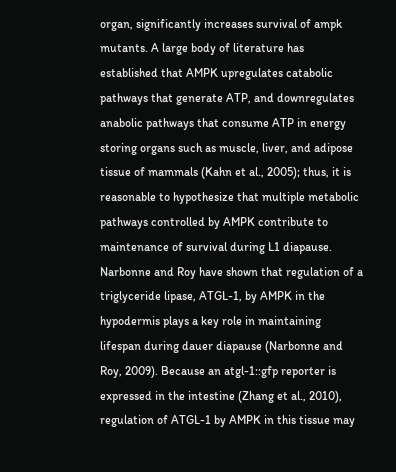organ, significantly increases survival of ampk mutants. A large body of literature has established that AMPK upregulates catabolic pathways that generate ATP, and downregulates anabolic pathways that consume ATP in energy storing organs such as muscle, liver, and adipose tissue of mammals (Kahn et al., 2005); thus, it is reasonable to hypothesize that multiple metabolic pathways controlled by AMPK contribute to maintenance of survival during L1 diapause. Narbonne and Roy have shown that regulation of a triglyceride lipase, ATGL-1, by AMPK in the hypodermis plays a key role in maintaining lifespan during dauer diapause (Narbonne and Roy, 2009). Because an atgl-1::gfp reporter is expressed in the intestine (Zhang et al., 2010), regulation of ATGL-1 by AMPK in this tissue may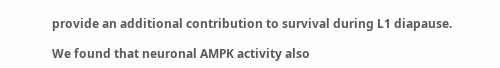provide an additional contribution to survival during L1 diapause.

We found that neuronal AMPK activity also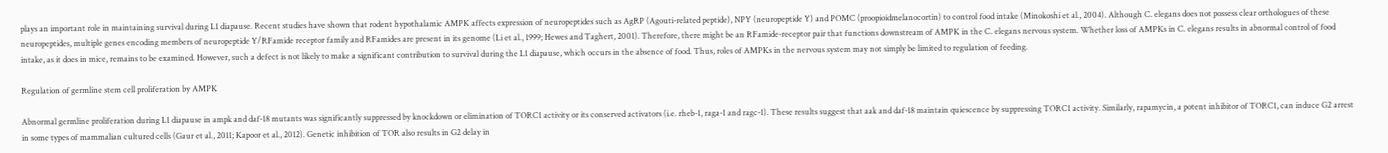plays an important role in maintaining survival during L1 diapause. Recent studies have shown that rodent hypothalamic AMPK affects expression of neuropeptides such as AgRP (Agouti-related peptide), NPY (neuropeptide Y) and POMC (proopioidmelanocortin) to control food intake (Minokoshi et al., 2004). Although C. elegans does not possess clear orthologues of these neuropeptides, multiple genes encoding members of neuropeptide Y/RFamide receptor family and RFamides are present in its genome (Li et al., 1999; Hewes and Taghert, 2001). Therefore, there might be an RFamide-receptor pair that functions downstream of AMPK in the C. elegans nervous system. Whether loss of AMPKs in C. elegans results in abnormal control of food intake, as it does in mice, remains to be examined. However, such a defect is not likely to make a significant contribution to survival during the L1 diapause, which occurs in the absence of food. Thus, roles of AMPKs in the nervous system may not simply be limited to regulation of feeding.

Regulation of germline stem cell proliferation by AMPK

Abnormal germline proliferation during L1 diapause in ampk and daf-18 mutants was significantly suppressed by knockdown or elimination of TORC1 activity or its conserved activators (i.e. rheb-1, raga-1 and ragc-1). These results suggest that aak and daf-18 maintain quiescence by suppressing TORC1 activity. Similarly, rapamycin, a potent inhibitor of TORC1, can induce G2 arrest in some types of mammalian cultured cells (Gaur et al., 2011; Kapoor et al., 2012). Genetic inhibition of TOR also results in G2 delay in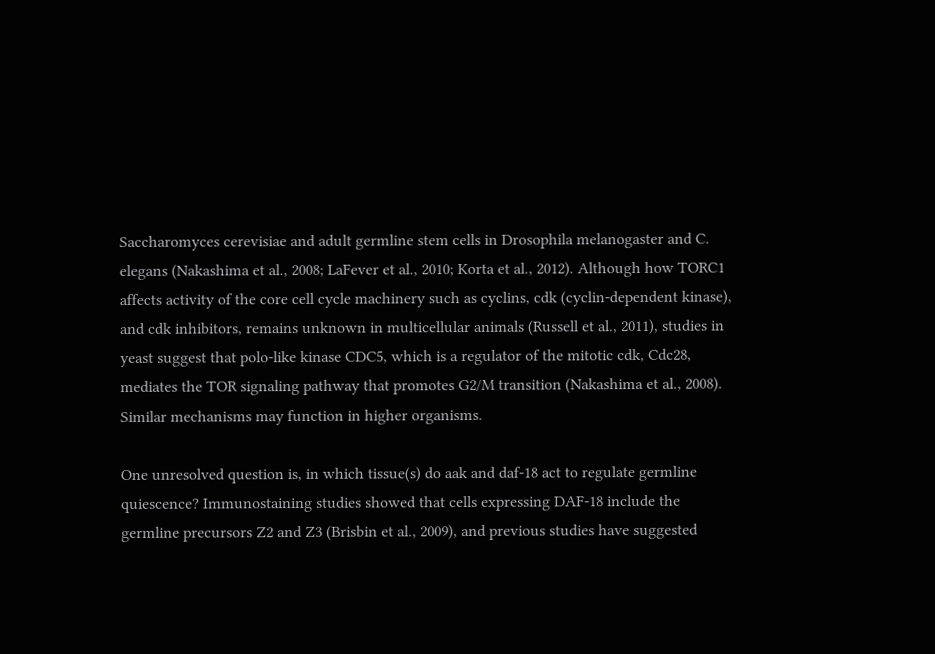Saccharomyces cerevisiae and adult germline stem cells in Drosophila melanogaster and C. elegans (Nakashima et al., 2008; LaFever et al., 2010; Korta et al., 2012). Although how TORC1 affects activity of the core cell cycle machinery such as cyclins, cdk (cyclin-dependent kinase), and cdk inhibitors, remains unknown in multicellular animals (Russell et al., 2011), studies in yeast suggest that polo-like kinase CDC5, which is a regulator of the mitotic cdk, Cdc28, mediates the TOR signaling pathway that promotes G2/M transition (Nakashima et al., 2008). Similar mechanisms may function in higher organisms.

One unresolved question is, in which tissue(s) do aak and daf-18 act to regulate germline quiescence? Immunostaining studies showed that cells expressing DAF-18 include the germline precursors Z2 and Z3 (Brisbin et al., 2009), and previous studies have suggested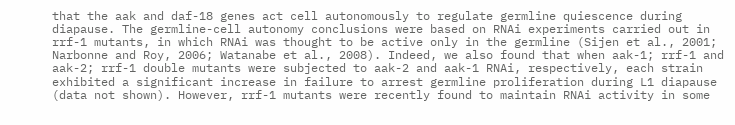that the aak and daf-18 genes act cell autonomously to regulate germline quiescence during diapause. The germline-cell autonomy conclusions were based on RNAi experiments carried out in rrf-1 mutants, in which RNAi was thought to be active only in the germline (Sijen et al., 2001; Narbonne and Roy, 2006; Watanabe et al., 2008). Indeed, we also found that when aak-1; rrf-1 and aak-2; rrf-1 double mutants were subjected to aak-2 and aak-1 RNAi, respectively, each strain exhibited a significant increase in failure to arrest germline proliferation during L1 diapause (data not shown). However, rrf-1 mutants were recently found to maintain RNAi activity in some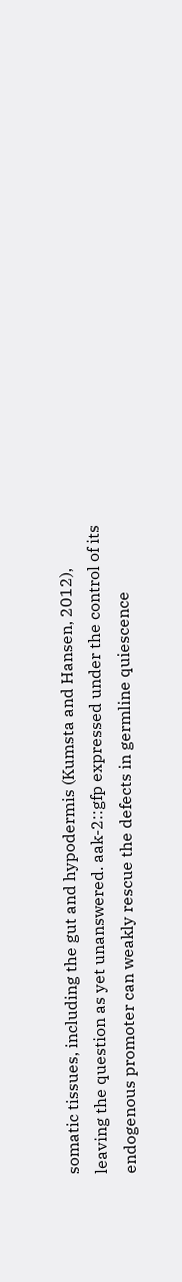somatic tissues, including the gut and hypodermis (Kumsta and Hansen, 2012), leaving the question as yet unanswered. aak-2::gfp expressed under the control of its endogenous promoter can weakly rescue the defects in germline quiescence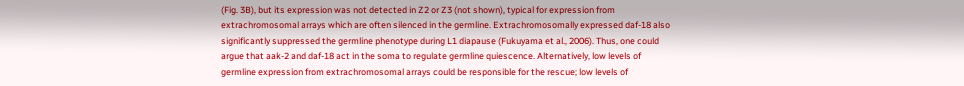(Fig. 3B), but its expression was not detected in Z2 or Z3 (not shown), typical for expression from extrachromosomal arrays which are often silenced in the germline. Extrachromosomally expressed daf-18 also significantly suppressed the germline phenotype during L1 diapause (Fukuyama et al., 2006). Thus, one could argue that aak-2 and daf-18 act in the soma to regulate germline quiescence. Alternatively, low levels of germline expression from extrachromosomal arrays could be responsible for the rescue; low levels of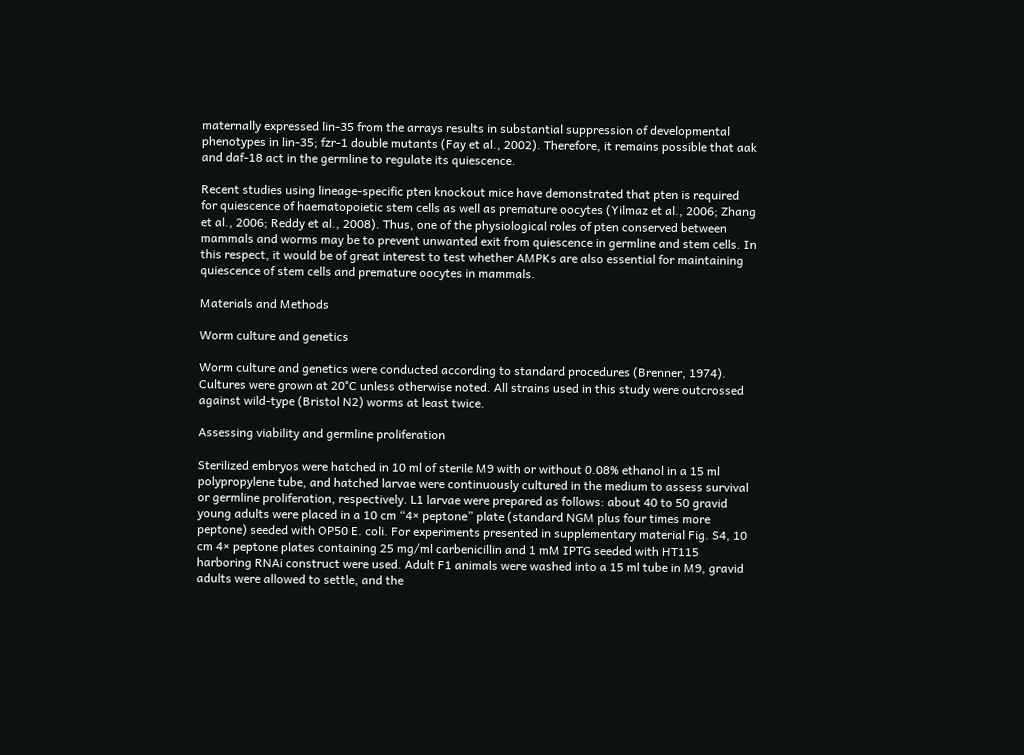maternally expressed lin-35 from the arrays results in substantial suppression of developmental phenotypes in lin-35; fzr-1 double mutants (Fay et al., 2002). Therefore, it remains possible that aak and daf-18 act in the germline to regulate its quiescence.

Recent studies using lineage-specific pten knockout mice have demonstrated that pten is required for quiescence of haematopoietic stem cells as well as premature oocytes (Yilmaz et al., 2006; Zhang et al., 2006; Reddy et al., 2008). Thus, one of the physiological roles of pten conserved between mammals and worms may be to prevent unwanted exit from quiescence in germline and stem cells. In this respect, it would be of great interest to test whether AMPKs are also essential for maintaining quiescence of stem cells and premature oocytes in mammals.

Materials and Methods

Worm culture and genetics

Worm culture and genetics were conducted according to standard procedures (Brenner, 1974). Cultures were grown at 20°C unless otherwise noted. All strains used in this study were outcrossed against wild-type (Bristol N2) worms at least twice.

Assessing viability and germline proliferation

Sterilized embryos were hatched in 10 ml of sterile M9 with or without 0.08% ethanol in a 15 ml polypropylene tube, and hatched larvae were continuously cultured in the medium to assess survival or germline proliferation, respectively. L1 larvae were prepared as follows: about 40 to 50 gravid young adults were placed in a 10 cm “4× peptone” plate (standard NGM plus four times more peptone) seeded with OP50 E. coli. For experiments presented in supplementary material Fig. S4, 10 cm 4× peptone plates containing 25 mg/ml carbenicillin and 1 mM IPTG seeded with HT115 harboring RNAi construct were used. Adult F1 animals were washed into a 15 ml tube in M9, gravid adults were allowed to settle, and the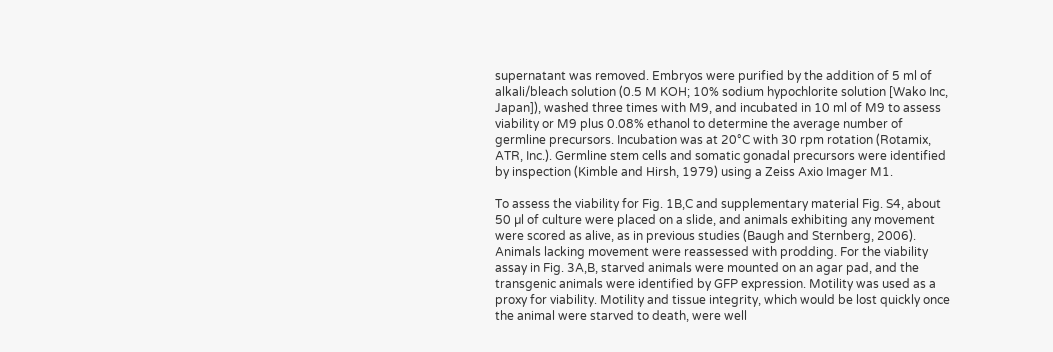supernatant was removed. Embryos were purified by the addition of 5 ml of alkali/bleach solution (0.5 M KOH; 10% sodium hypochlorite solution [Wako Inc, Japan]), washed three times with M9, and incubated in 10 ml of M9 to assess viability or M9 plus 0.08% ethanol to determine the average number of germline precursors. Incubation was at 20°C with 30 rpm rotation (Rotamix, ATR, Inc.). Germline stem cells and somatic gonadal precursors were identified by inspection (Kimble and Hirsh, 1979) using a Zeiss Axio Imager M1.

To assess the viability for Fig. 1B,C and supplementary material Fig. S4, about 50 µl of culture were placed on a slide, and animals exhibiting any movement were scored as alive, as in previous studies (Baugh and Sternberg, 2006). Animals lacking movement were reassessed with prodding. For the viability assay in Fig. 3A,B, starved animals were mounted on an agar pad, and the transgenic animals were identified by GFP expression. Motility was used as a proxy for viability. Motility and tissue integrity, which would be lost quickly once the animal were starved to death, were well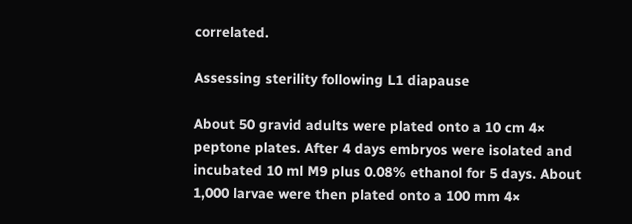correlated.

Assessing sterility following L1 diapause

About 50 gravid adults were plated onto a 10 cm 4× peptone plates. After 4 days embryos were isolated and incubated 10 ml M9 plus 0.08% ethanol for 5 days. About 1,000 larvae were then plated onto a 100 mm 4×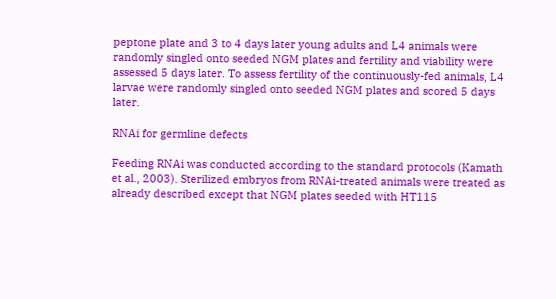peptone plate and 3 to 4 days later young adults and L4 animals were randomly singled onto seeded NGM plates and fertility and viability were assessed 5 days later. To assess fertility of the continuously-fed animals, L4 larvae were randomly singled onto seeded NGM plates and scored 5 days later.

RNAi for germline defects

Feeding RNAi was conducted according to the standard protocols (Kamath et al., 2003). Sterilized embryos from RNAi-treated animals were treated as already described except that NGM plates seeded with HT115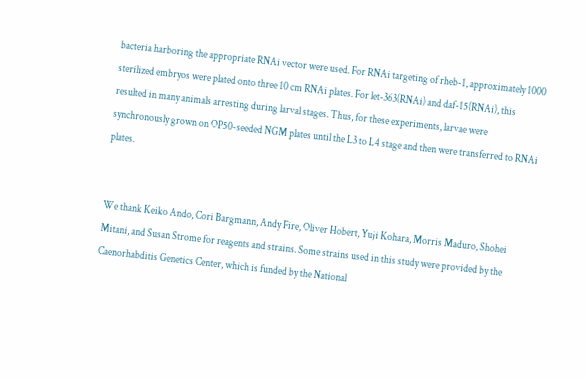bacteria harboring the appropriate RNAi vector were used. For RNAi targeting of rheb-1, approximately 1000 sterilized embryos were plated onto three 10 cm RNAi plates. For let-363(RNAi) and daf-15(RNAi), this resulted in many animals arresting during larval stages. Thus, for these experiments, larvae were synchronously grown on OP50-seeded NGM plates until the L3 to L4 stage and then were transferred to RNAi plates.


We thank Keiko Ando, Cori Bargmann, Andy Fire, Oliver Hobert, Yuji Kohara, Morris Maduro, Shohei Mitani, and Susan Strome for reagents and strains. Some strains used in this study were provided by the Caenorhabditis Genetics Center, which is funded by the National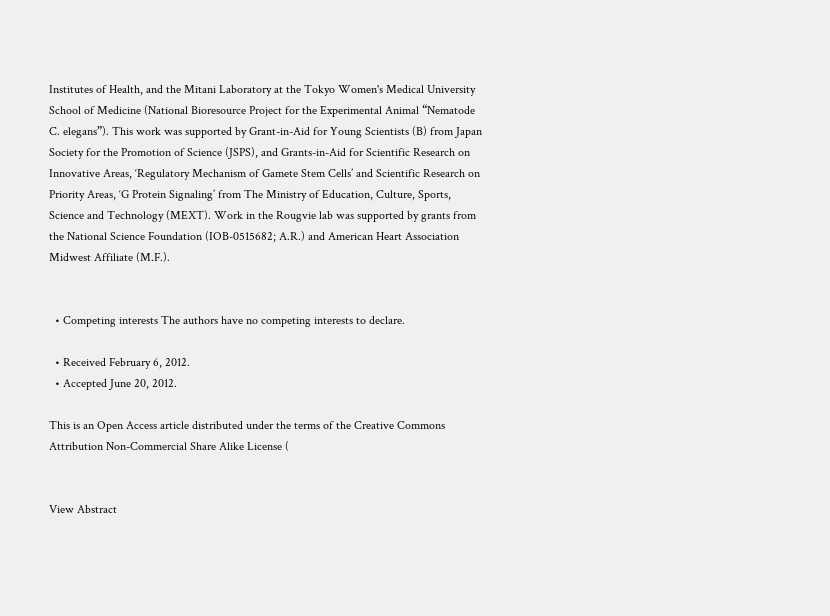Institutes of Health, and the Mitani Laboratory at the Tokyo Women's Medical University School of Medicine (National Bioresource Project for the Experimental Animal “Nematode C. elegans”). This work was supported by Grant-in-Aid for Young Scientists (B) from Japan Society for the Promotion of Science (JSPS), and Grants-in-Aid for Scientific Research on Innovative Areas, ‘Regulatory Mechanism of Gamete Stem Cells’ and Scientific Research on Priority Areas, ‘G Protein Signaling’ from The Ministry of Education, Culture, Sports, Science and Technology (MEXT). Work in the Rougvie lab was supported by grants from the National Science Foundation (IOB-0515682; A.R.) and American Heart Association Midwest Affiliate (M.F.).


  • Competing interests The authors have no competing interests to declare.

  • Received February 6, 2012.
  • Accepted June 20, 2012.

This is an Open Access article distributed under the terms of the Creative Commons Attribution Non-Commercial Share Alike License (


View Abstract